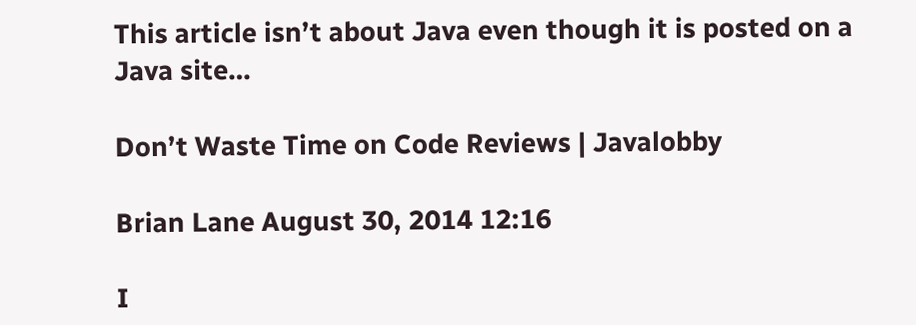This article isn’t about Java even though it is posted on a Java site…

Don’t Waste Time on Code Reviews | Javalobby

Brian Lane August 30, 2014 12:16

I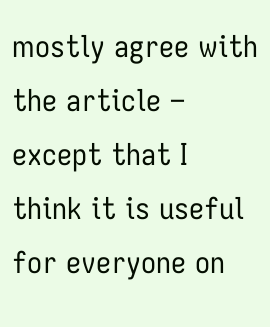mostly agree with the article – except that I think it is useful for everyone on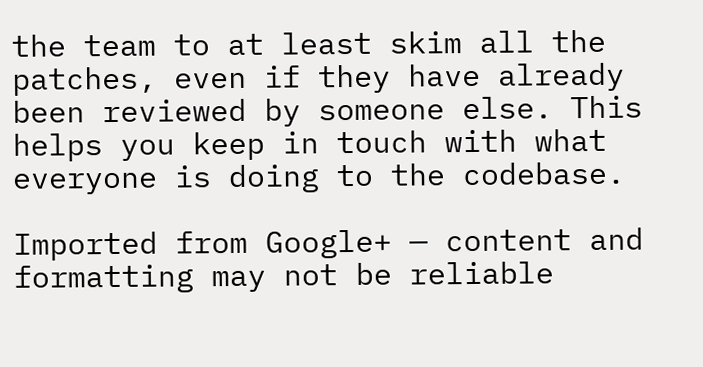the team to at least skim all the patches, even if they have already been reviewed by someone else. This helps you keep in touch with what everyone is doing to the codebase.

Imported from Google+ — content and formatting may not be reliable